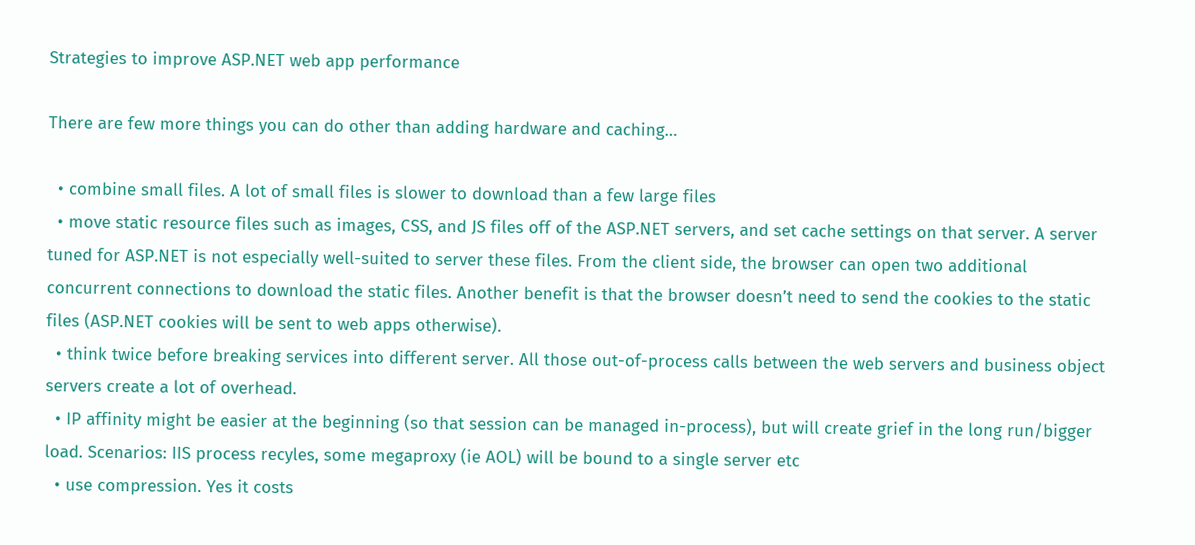Strategies to improve ASP.NET web app performance

There are few more things you can do other than adding hardware and caching…

  • combine small files. A lot of small files is slower to download than a few large files
  • move static resource files such as images, CSS, and JS files off of the ASP.NET servers, and set cache settings on that server. A server tuned for ASP.NET is not especially well-suited to server these files. From the client side, the browser can open two additional concurrent connections to download the static files. Another benefit is that the browser doesn’t need to send the cookies to the static files (ASP.NET cookies will be sent to web apps otherwise).
  • think twice before breaking services into different server. All those out-of-process calls between the web servers and business object servers create a lot of overhead.
  • IP affinity might be easier at the beginning (so that session can be managed in-process), but will create grief in the long run/bigger load. Scenarios: IIS process recyles, some megaproxy (ie AOL) will be bound to a single server etc
  • use compression. Yes it costs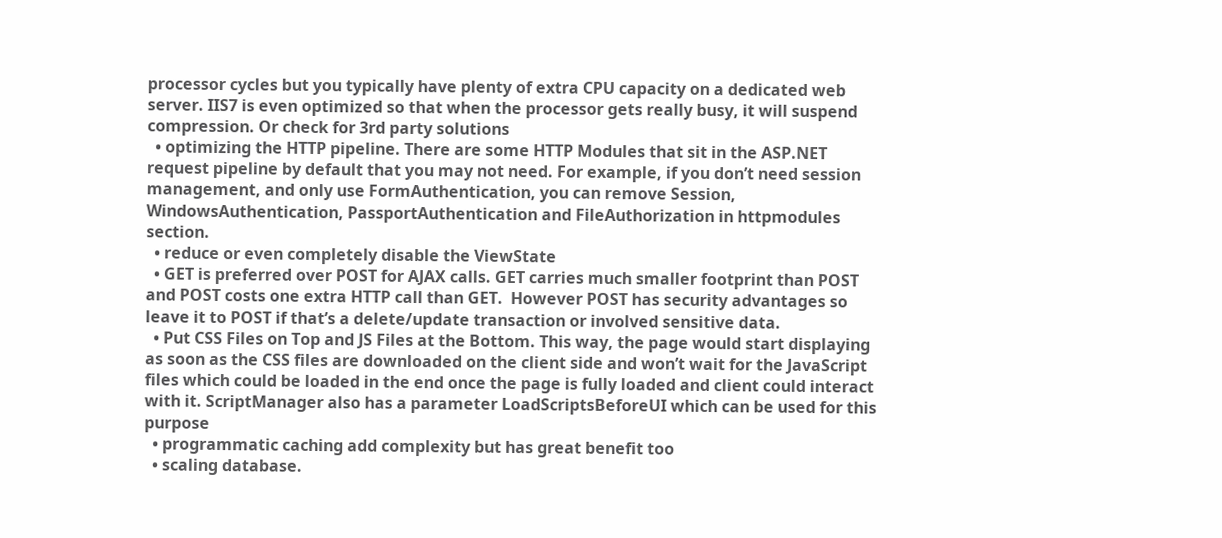processor cycles but you typically have plenty of extra CPU capacity on a dedicated web server. IIS7 is even optimized so that when the processor gets really busy, it will suspend compression. Or check for 3rd party solutions
  • optimizing the HTTP pipeline. There are some HTTP Modules that sit in the ASP.NET request pipeline by default that you may not need. For example, if you don’t need session management, and only use FormAuthentication, you can remove Session, WindowsAuthentication, PassportAuthentication and FileAuthorization in httpmodules section.
  • reduce or even completely disable the ViewState
  • GET is preferred over POST for AJAX calls. GET carries much smaller footprint than POST and POST costs one extra HTTP call than GET.  However POST has security advantages so leave it to POST if that’s a delete/update transaction or involved sensitive data.
  • Put CSS Files on Top and JS Files at the Bottom. This way, the page would start displaying as soon as the CSS files are downloaded on the client side and won’t wait for the JavaScript files which could be loaded in the end once the page is fully loaded and client could interact with it. ScriptManager also has a parameter LoadScriptsBeforeUI which can be used for this purpose
  • programmatic caching add complexity but has great benefit too
  • scaling database.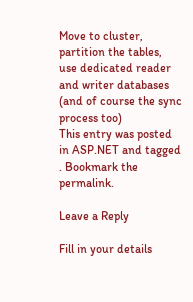Move to cluster, partition the tables, use dedicated reader and writer databases (and of course the sync process too)
This entry was posted in ASP.NET and tagged . Bookmark the permalink.

Leave a Reply

Fill in your details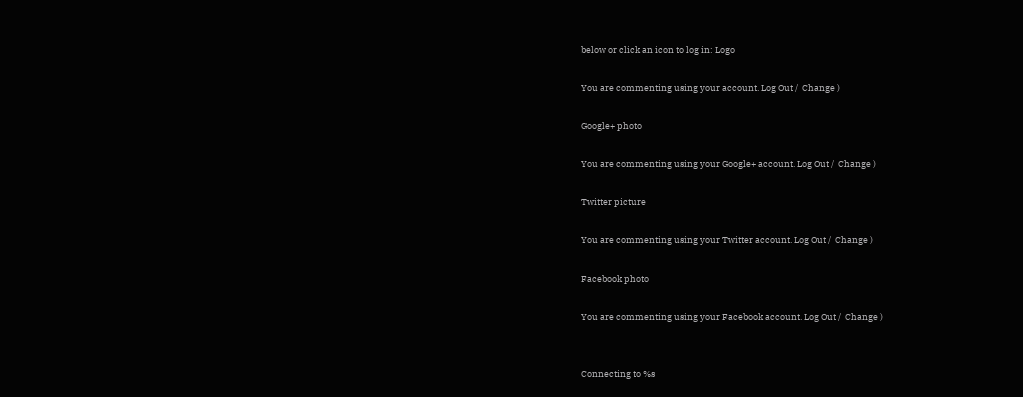below or click an icon to log in: Logo

You are commenting using your account. Log Out /  Change )

Google+ photo

You are commenting using your Google+ account. Log Out /  Change )

Twitter picture

You are commenting using your Twitter account. Log Out /  Change )

Facebook photo

You are commenting using your Facebook account. Log Out /  Change )


Connecting to %s